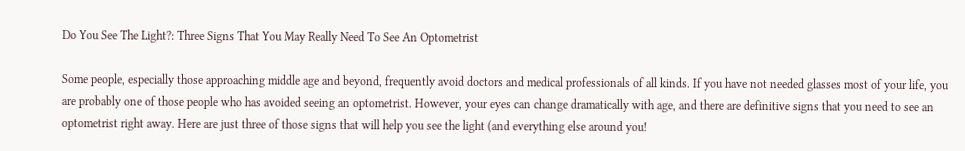Do You See The Light?: Three Signs That You May Really Need To See An Optometrist

Some people, especially those approaching middle age and beyond, frequently avoid doctors and medical professionals of all kinds. If you have not needed glasses most of your life, you are probably one of those people who has avoided seeing an optometrist. However, your eyes can change dramatically with age, and there are definitive signs that you need to see an optometrist right away. Here are just three of those signs that will help you see the light (and everything else around you!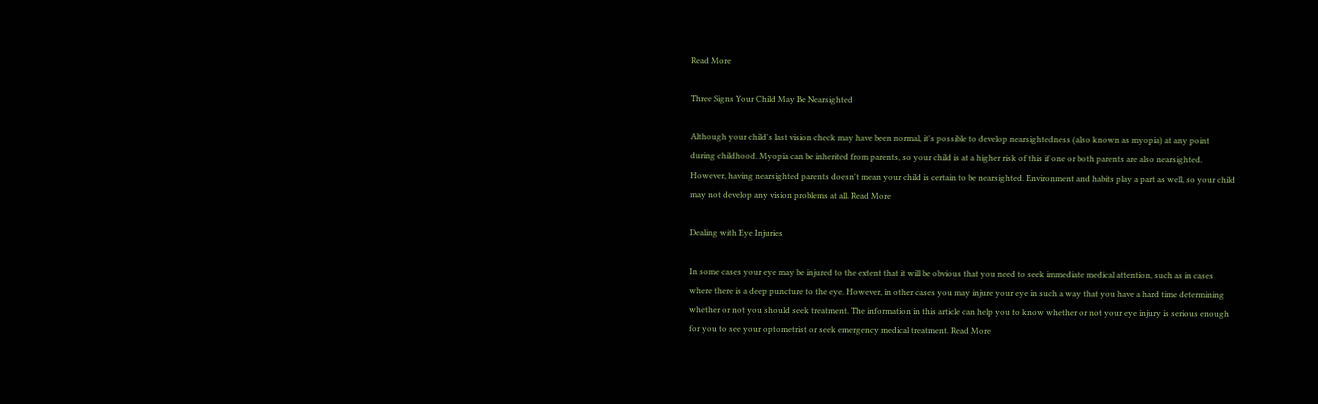Read More

Three Signs Your Child May Be Nearsighted

Although your child's last vision check may have been normal, it's possible to develop nearsightedness (also known as myopia) at any point during childhood. Myopia can be inherited from parents, so your child is at a higher risk of this if one or both parents are also nearsighted. However, having nearsighted parents doesn't mean your child is certain to be nearsighted. Environment and habits play a part as well, so your child may not develop any vision problems at all. Read More

Dealing with Eye Injuries

In some cases your eye may be injured to the extent that it will be obvious that you need to seek immediate medical attention, such as in cases where there is a deep puncture to the eye. However, in other cases you may injure your eye in such a way that you have a hard time determining whether or not you should seek treatment. The information in this article can help you to know whether or not your eye injury is serious enough for you to see your optometrist or seek emergency medical treatment. Read More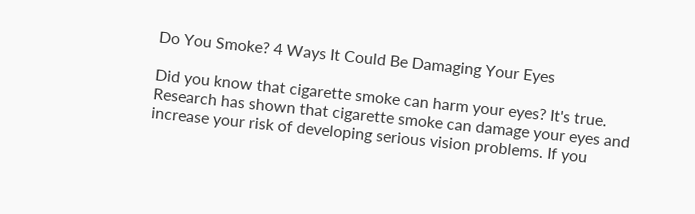Do You Smoke? 4 Ways It Could Be Damaging Your Eyes

Did you know that cigarette smoke can harm your eyes? It's true. Research has shown that cigarette smoke can damage your eyes and increase your risk of developing serious vision problems. If you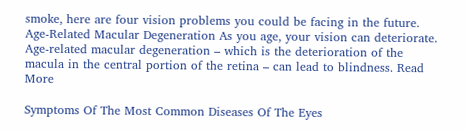smoke, here are four vision problems you could be facing in the future. Age-Related Macular Degeneration As you age, your vision can deteriorate. Age-related macular degeneration – which is the deterioration of the macula in the central portion of the retina – can lead to blindness. Read More

Symptoms Of The Most Common Diseases Of The Eyes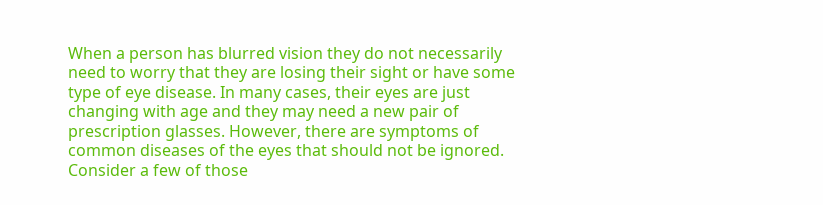When a person has blurred vision they do not necessarily need to worry that they are losing their sight or have some type of eye disease. In many cases, their eyes are just changing with age and they may need a new pair of prescription glasses. However, there are symptoms of common diseases of the eyes that should not be ignored. Consider a few of those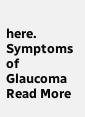here. Symptoms of Glaucoma Read More